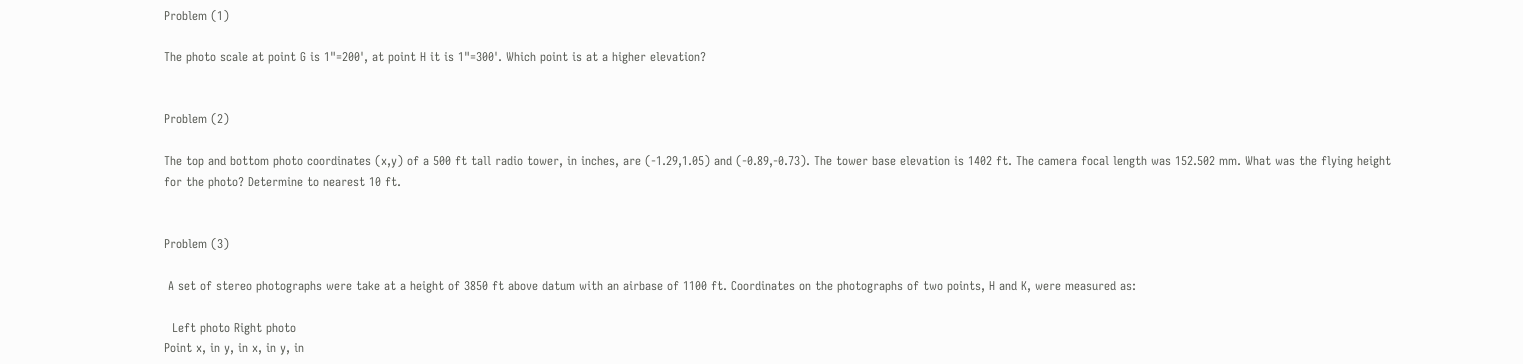Problem (1)

The photo scale at point G is 1"=200', at point H it is 1"=300'. Which point is at a higher elevation?


Problem (2)

The top and bottom photo coordinates (x,y) of a 500 ft tall radio tower, in inches, are (-1.29,1.05) and (-0.89,-0.73). The tower base elevation is 1402 ft. The camera focal length was 152.502 mm. What was the flying height for the photo? Determine to nearest 10 ft.


Problem (3)

 A set of stereo photographs were take at a height of 3850 ft above datum with an airbase of 1100 ft. Coordinates on the photographs of two points, H and K, were measured as:

  Left photo Right photo
Point x, in y, in x, in y, in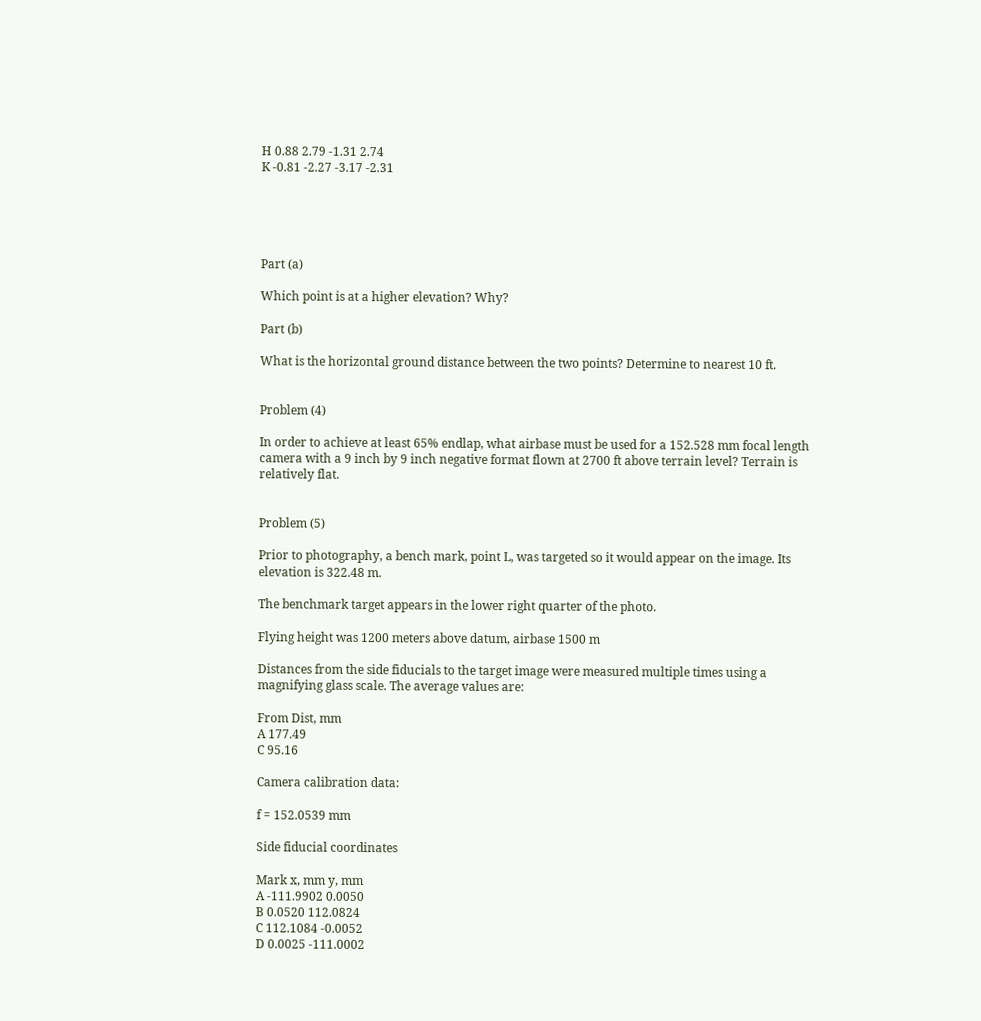H 0.88 2.79 -1.31 2.74
K -0.81 -2.27 -3.17 -2.31





Part (a)

Which point is at a higher elevation? Why?

Part (b)

What is the horizontal ground distance between the two points? Determine to nearest 10 ft.


Problem (4)

In order to achieve at least 65% endlap, what airbase must be used for a 152.528 mm focal length camera with a 9 inch by 9 inch negative format flown at 2700 ft above terrain level? Terrain is relatively flat.


Problem (5)

Prior to photography, a bench mark, point L, was targeted so it would appear on the image. Its elevation is 322.48 m.

The benchmark target appears in the lower right quarter of the photo.

Flying height was 1200 meters above datum, airbase 1500 m

Distances from the side fiducials to the target image were measured multiple times using a magnifying glass scale. The average values are:

From Dist, mm
A 177.49
C 95.16

Camera calibration data:

f = 152.0539 mm

Side fiducial coordinates

Mark x, mm y, mm
A -111.9902 0.0050
B 0.0520 112.0824
C 112.1084 -0.0052
D 0.0025 -111.0002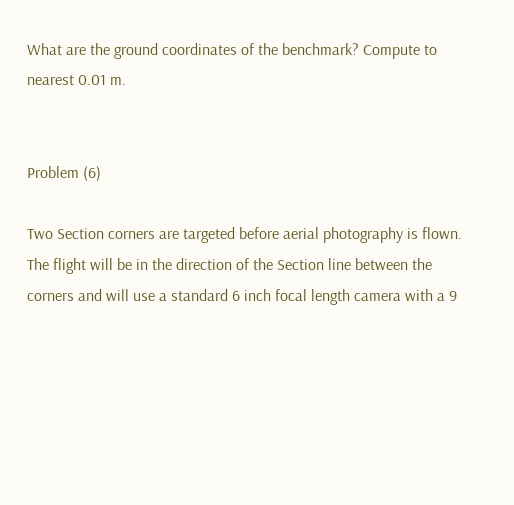What are the ground coordinates of the benchmark? Compute to nearest 0.01 m.


Problem (6)

Two Section corners are targeted before aerial photography is flown. The flight will be in the direction of the Section line between the corners and will use a standard 6 inch focal length camera with a 9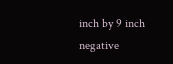inch by 9 inch negative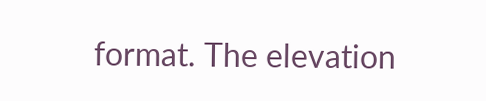format. The elevation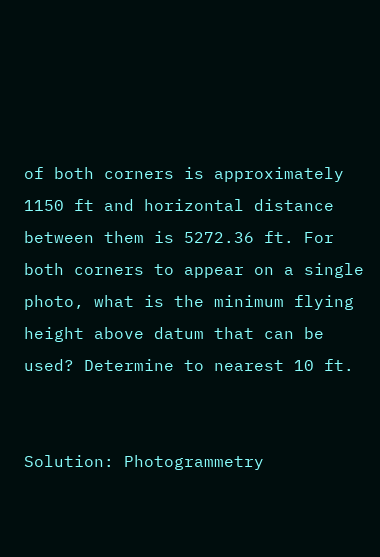of both corners is approximately 1150 ft and horizontal distance between them is 5272.36 ft. For both corners to appear on a single photo, what is the minimum flying height above datum that can be used? Determine to nearest 10 ft.


Solution: Photogrammetry